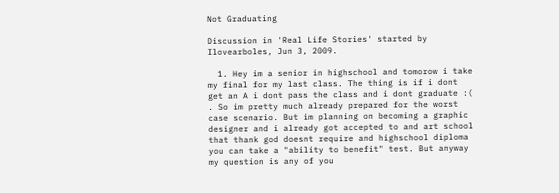Not Graduating

Discussion in 'Real Life Stories' started by Ilovearboles, Jun 3, 2009.

  1. Hey im a senior in highschool and tomorow i take my final for my last class. The thing is if i dont get an A i dont pass the class and i dont graduate :( . So im pretty much already prepared for the worst case scenario. But im planning on becoming a graphic designer and i already got accepted to and art school that thank god doesnt require and highschool diploma you can take a "ability to benefit" test. But anyway my question is any of you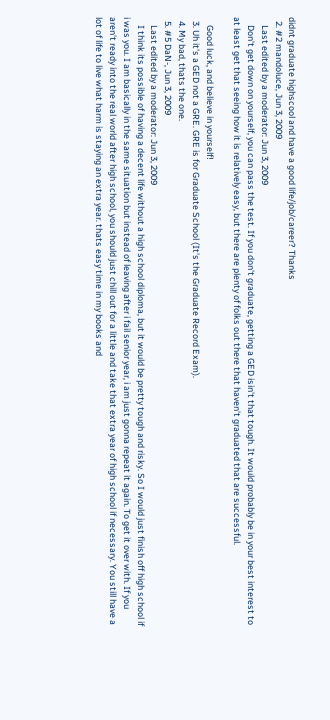didnt graduate highscool and have a good life/job/career? Thanks
  2. #2 mandoluce, Jun 3, 2009
    Last edited by a moderator: Jun 3, 2009
    Don't get down on yourself, you can pass the test. If you don't graduate, getting a GED isin't that tough. It would probably be in your best interest to at least get that seeing how it is relatively easy, but there are plenty of folks out there that haven't graduated that are successful.

    Good luck, and believe in yourself!
  3. Uh it's a GED not a GRE. GRE is for Graduate School (It's the Graduate Record Exam).
  4. My bad, thats the one.
  5. #5 DaN-, Jun 3, 2009
    Last edited by a moderator: Jun 3, 2009
    I think its possible of having a decent life without a high school diploma, but it would be pretty tough and risky. So I would just finish off high school if i was you. I am basically in the same situation but instead of leaving after i fail senior year, i am just gonna repeat it again. To get it over with. If you aren't ready into the real world after high school, you should just chill out for a little and take that extra year of high school if necessary. You still have a lot of life to live what harm is staying an extra year. thats easy time in my books and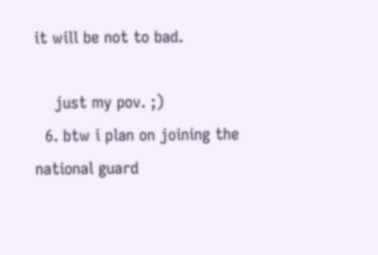it will be not to bad.

    just my pov. ;)
  6. btw i plan on joining the national guard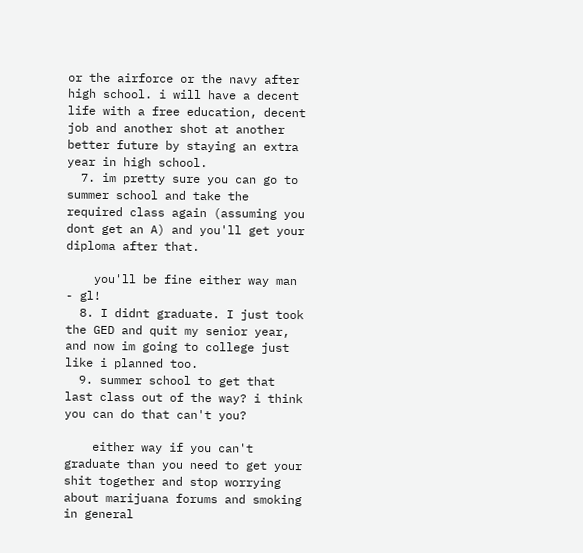or the airforce or the navy after high school. i will have a decent life with a free education, decent job and another shot at another better future by staying an extra year in high school.
  7. im pretty sure you can go to summer school and take the required class again (assuming you dont get an A) and you'll get your diploma after that.

    you'll be fine either way man - gl!
  8. I didnt graduate. I just took the GED and quit my senior year, and now im going to college just like i planned too.
  9. summer school to get that last class out of the way? i think you can do that can't you?

    either way if you can't graduate than you need to get your shit together and stop worrying about marijuana forums and smoking in general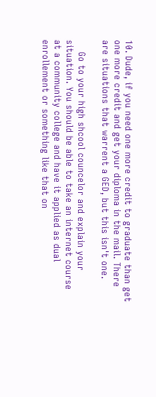10. Dude, if you need one more credit to graduate than get one more credit and get your diploma in the mail. There are situations that warrent a GED, but this isn't one.

    Go to your high shcool councelor and explain your situation. You should be able to take an internet course at a community college and have it applied as dual enrollement or something like that on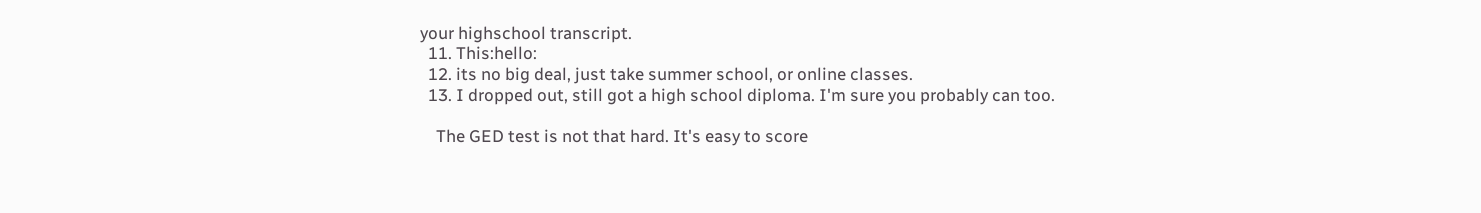your highschool transcript.
  11. This:hello:
  12. its no big deal, just take summer school, or online classes.
  13. I dropped out, still got a high school diploma. I'm sure you probably can too.

    The GED test is not that hard. It's easy to score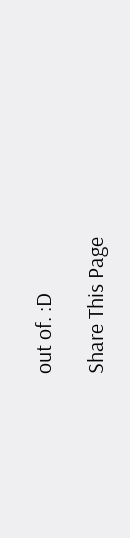out of. :D

Share This Page